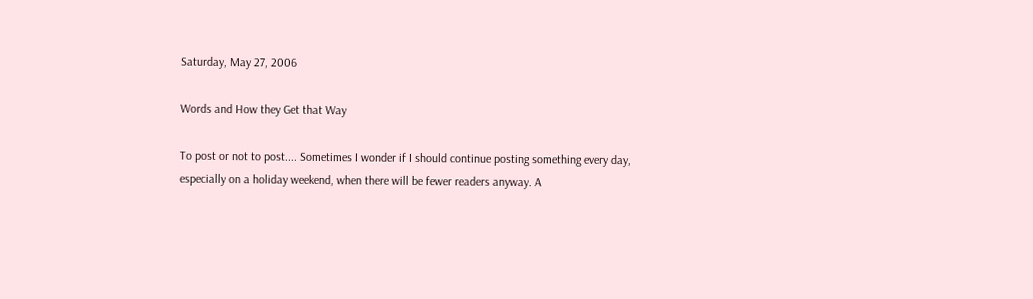Saturday, May 27, 2006

Words and How they Get that Way

To post or not to post.... Sometimes I wonder if I should continue posting something every day, especially on a holiday weekend, when there will be fewer readers anyway. A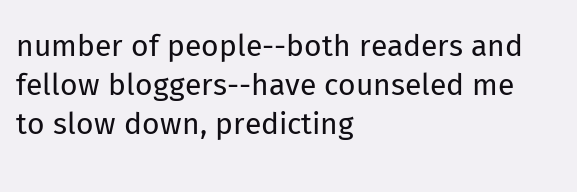number of people--both readers and fellow bloggers--have counseled me to slow down, predicting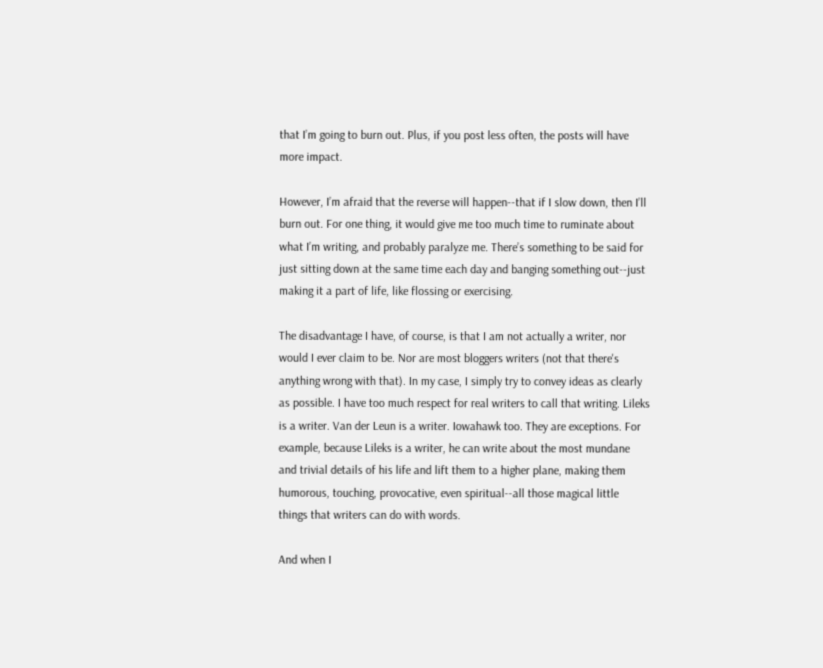that I’m going to burn out. Plus, if you post less often, the posts will have more impact.

However, I’m afraid that the reverse will happen--that if I slow down, then I’ll burn out. For one thing, it would give me too much time to ruminate about what I’m writing, and probably paralyze me. There’s something to be said for just sitting down at the same time each day and banging something out--just making it a part of life, like flossing or exercising.

The disadvantage I have, of course, is that I am not actually a writer, nor would I ever claim to be. Nor are most bloggers writers (not that there's anything wrong with that). In my case, I simply try to convey ideas as clearly as possible. I have too much respect for real writers to call that writing. Lileks is a writer. Van der Leun is a writer. Iowahawk too. They are exceptions. For example, because Lileks is a writer, he can write about the most mundane and trivial details of his life and lift them to a higher plane, making them humorous, touching, provocative, even spiritual--all those magical little things that writers can do with words.

And when I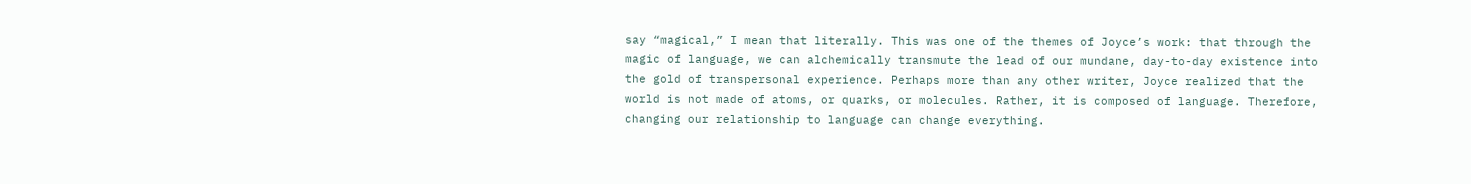say “magical,” I mean that literally. This was one of the themes of Joyce’s work: that through the magic of language, we can alchemically transmute the lead of our mundane, day-to-day existence into the gold of transpersonal experience. Perhaps more than any other writer, Joyce realized that the world is not made of atoms, or quarks, or molecules. Rather, it is composed of language. Therefore, changing our relationship to language can change everything.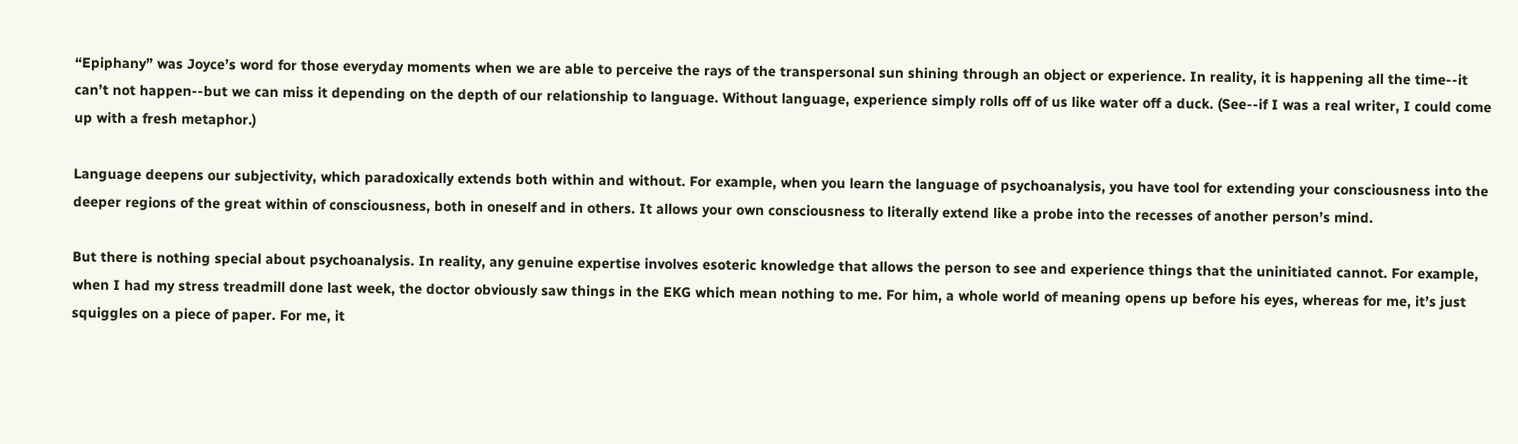“Epiphany” was Joyce’s word for those everyday moments when we are able to perceive the rays of the transpersonal sun shining through an object or experience. In reality, it is happening all the time--it can’t not happen--but we can miss it depending on the depth of our relationship to language. Without language, experience simply rolls off of us like water off a duck. (See--if I was a real writer, I could come up with a fresh metaphor.)

Language deepens our subjectivity, which paradoxically extends both within and without. For example, when you learn the language of psychoanalysis, you have tool for extending your consciousness into the deeper regions of the great within of consciousness, both in oneself and in others. It allows your own consciousness to literally extend like a probe into the recesses of another person’s mind.

But there is nothing special about psychoanalysis. In reality, any genuine expertise involves esoteric knowledge that allows the person to see and experience things that the uninitiated cannot. For example, when I had my stress treadmill done last week, the doctor obviously saw things in the EKG which mean nothing to me. For him, a whole world of meaning opens up before his eyes, whereas for me, it’s just squiggles on a piece of paper. For me, it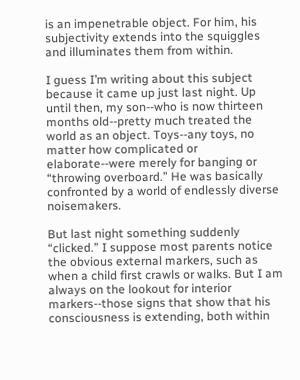is an impenetrable object. For him, his subjectivity extends into the squiggles and illuminates them from within.

I guess I’m writing about this subject because it came up just last night. Up until then, my son--who is now thirteen months old--pretty much treated the world as an object. Toys--any toys, no matter how complicated or elaborate--were merely for banging or “throwing overboard.” He was basically confronted by a world of endlessly diverse noisemakers.

But last night something suddenly “clicked.” I suppose most parents notice the obvious external markers, such as when a child first crawls or walks. But I am always on the lookout for interior markers--those signs that show that his consciousness is extending, both within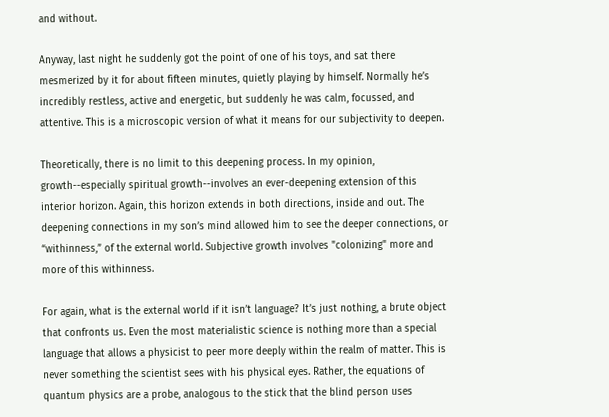and without.

Anyway, last night he suddenly got the point of one of his toys, and sat there mesmerized by it for about fifteen minutes, quietly playing by himself. Normally he’s incredibly restless, active and energetic, but suddenly he was calm, focussed, and attentive. This is a microscopic version of what it means for our subjectivity to deepen.

Theoretically, there is no limit to this deepening process. In my opinion, growth--especially spiritual growth--involves an ever-deepening extension of this interior horizon. Again, this horizon extends in both directions, inside and out. The deepening connections in my son’s mind allowed him to see the deeper connections, or “withinness,” of the external world. Subjective growth involves "colonizing" more and more of this withinness.

For again, what is the external world if it isn’t language? It’s just nothing, a brute object that confronts us. Even the most materialistic science is nothing more than a special language that allows a physicist to peer more deeply within the realm of matter. This is never something the scientist sees with his physical eyes. Rather, the equations of quantum physics are a probe, analogous to the stick that the blind person uses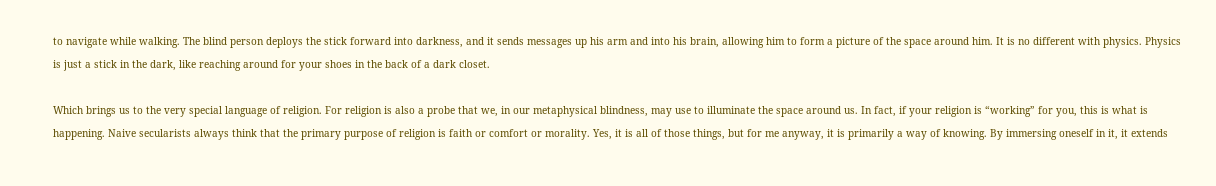to navigate while walking. The blind person deploys the stick forward into darkness, and it sends messages up his arm and into his brain, allowing him to form a picture of the space around him. It is no different with physics. Physics is just a stick in the dark, like reaching around for your shoes in the back of a dark closet.

Which brings us to the very special language of religion. For religion is also a probe that we, in our metaphysical blindness, may use to illuminate the space around us. In fact, if your religion is “working” for you, this is what is happening. Naive secularists always think that the primary purpose of religion is faith or comfort or morality. Yes, it is all of those things, but for me anyway, it is primarily a way of knowing. By immersing oneself in it, it extends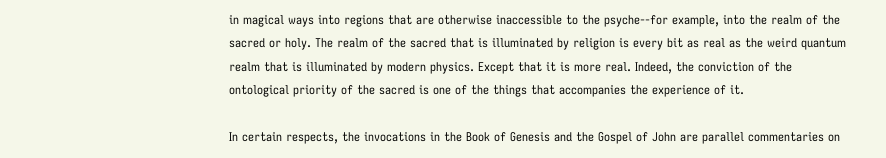in magical ways into regions that are otherwise inaccessible to the psyche--for example, into the realm of the sacred or holy. The realm of the sacred that is illuminated by religion is every bit as real as the weird quantum realm that is illuminated by modern physics. Except that it is more real. Indeed, the conviction of the ontological priority of the sacred is one of the things that accompanies the experience of it.

In certain respects, the invocations in the Book of Genesis and the Gospel of John are parallel commentaries on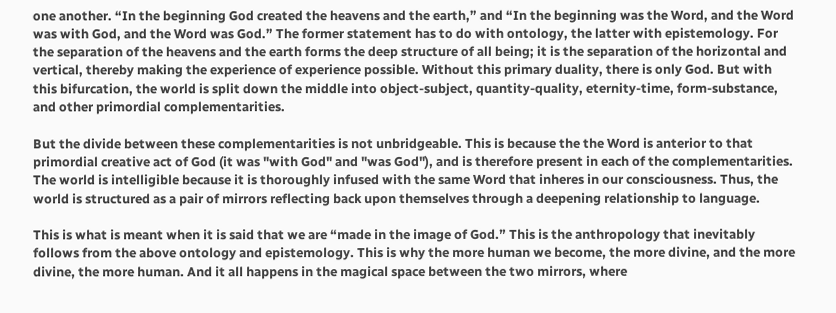one another. “In the beginning God created the heavens and the earth,” and “In the beginning was the Word, and the Word was with God, and the Word was God.” The former statement has to do with ontology, the latter with epistemology. For the separation of the heavens and the earth forms the deep structure of all being; it is the separation of the horizontal and vertical, thereby making the experience of experience possible. Without this primary duality, there is only God. But with this bifurcation, the world is split down the middle into object-subject, quantity-quality, eternity-time, form-substance, and other primordial complementarities.

But the divide between these complementarities is not unbridgeable. This is because the the Word is anterior to that primordial creative act of God (it was "with God" and "was God"), and is therefore present in each of the complementarities. The world is intelligible because it is thoroughly infused with the same Word that inheres in our consciousness. Thus, the world is structured as a pair of mirrors reflecting back upon themselves through a deepening relationship to language.

This is what is meant when it is said that we are “made in the image of God.” This is the anthropology that inevitably follows from the above ontology and epistemology. This is why the more human we become, the more divine, and the more divine, the more human. And it all happens in the magical space between the two mirrors, where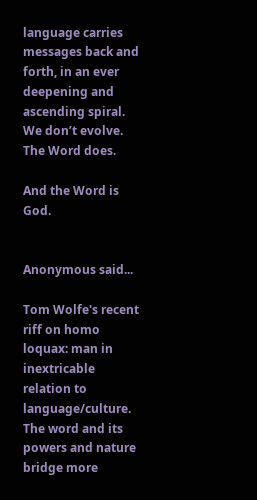language carries messages back and forth, in an ever deepening and ascending spiral. We don’t evolve. The Word does.

And the Word is God.


Anonymous said...

Tom Wolfe's recent riff on homo loquax: man in inextricable relation to language/culture. The word and its powers and nature bridge more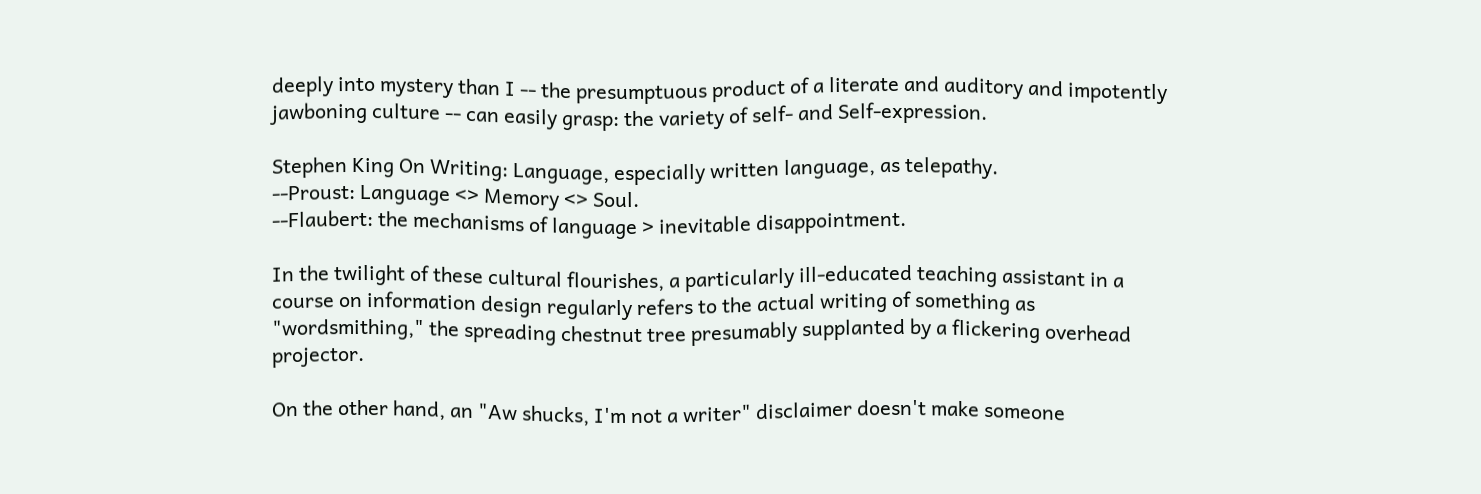deeply into mystery than I -- the presumptuous product of a literate and auditory and impotently jawboning culture -- can easily grasp: the variety of self- and Self-expression.

Stephen King On Writing: Language, especially written language, as telepathy.
--Proust: Language <> Memory <> Soul.
--Flaubert: the mechanisms of language > inevitable disappointment.

In the twilight of these cultural flourishes, a particularly ill-educated teaching assistant in a course on information design regularly refers to the actual writing of something as "wordsmithing," the spreading chestnut tree presumably supplanted by a flickering overhead projector.

On the other hand, an "Aw shucks, I'm not a writer" disclaimer doesn't make someone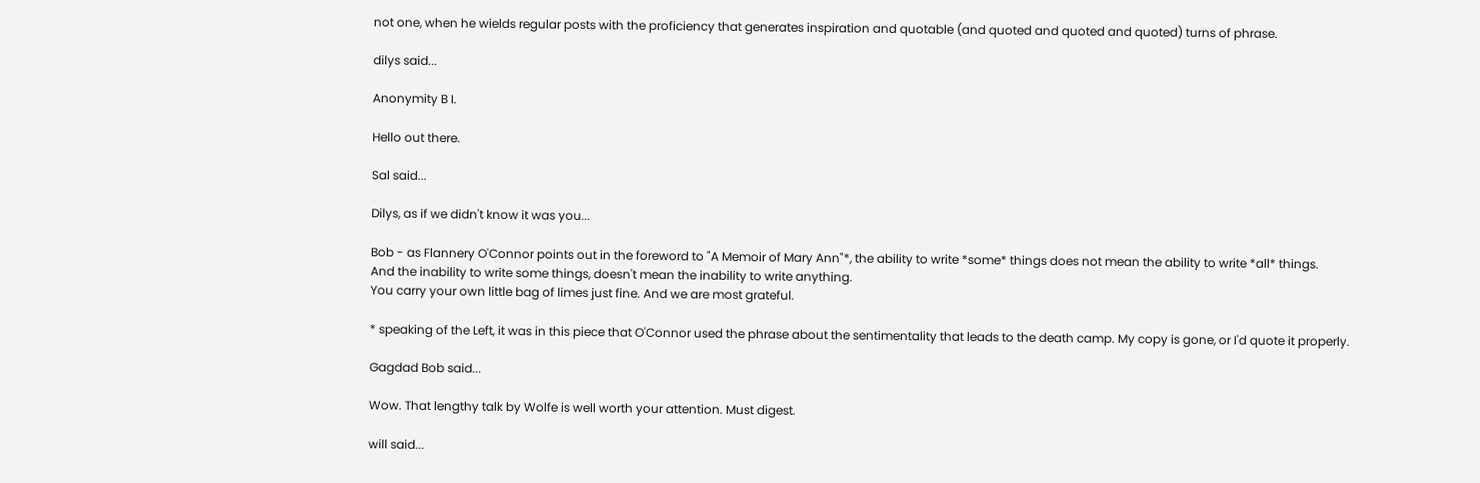not one, when he wields regular posts with the proficiency that generates inspiration and quotable (and quoted and quoted and quoted) turns of phrase.

dilys said...

Anonymity B I.

Hello out there.

Sal said...

Dilys, as if we didn't know it was you...

Bob - as Flannery O'Connor points out in the foreword to "A Memoir of Mary Ann"*, the ability to write *some* things does not mean the ability to write *all* things.
And the inability to write some things, doesn't mean the inability to write anything.
You carry your own little bag of limes just fine. And we are most grateful.

* speaking of the Left, it was in this piece that O'Connor used the phrase about the sentimentality that leads to the death camp. My copy is gone, or I'd quote it properly.

Gagdad Bob said...

Wow. That lengthy talk by Wolfe is well worth your attention. Must digest.

will said...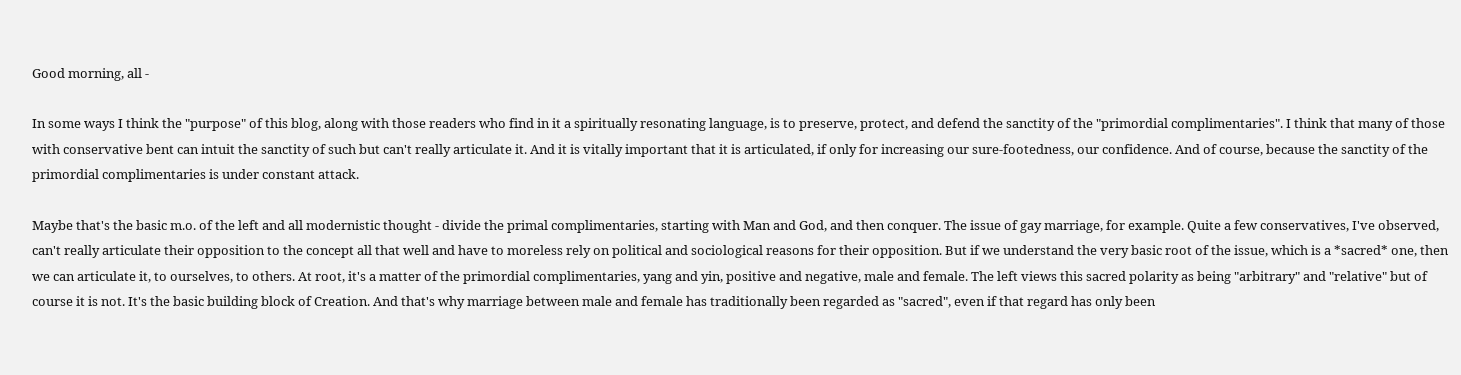Good morning, all -

In some ways I think the "purpose" of this blog, along with those readers who find in it a spiritually resonating language, is to preserve, protect, and defend the sanctity of the "primordial complimentaries". I think that many of those with conservative bent can intuit the sanctity of such but can't really articulate it. And it is vitally important that it is articulated, if only for increasing our sure-footedness, our confidence. And of course, because the sanctity of the primordial complimentaries is under constant attack.

Maybe that's the basic m.o. of the left and all modernistic thought - divide the primal complimentaries, starting with Man and God, and then conquer. The issue of gay marriage, for example. Quite a few conservatives, I've observed, can't really articulate their opposition to the concept all that well and have to moreless rely on political and sociological reasons for their opposition. But if we understand the very basic root of the issue, which is a *sacred* one, then we can articulate it, to ourselves, to others. At root, it's a matter of the primordial complimentaries, yang and yin, positive and negative, male and female. The left views this sacred polarity as being "arbitrary" and "relative" but of course it is not. It's the basic building block of Creation. And that's why marriage between male and female has traditionally been regarded as "sacred", even if that regard has only been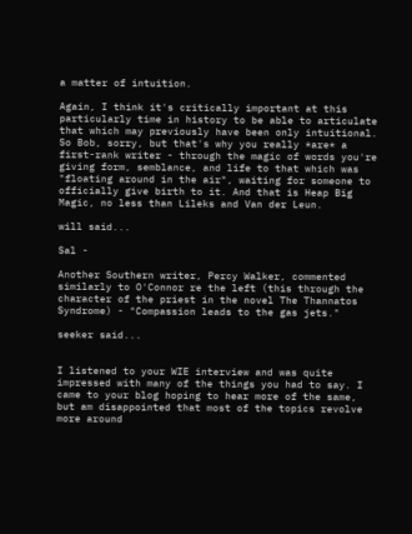a matter of intuition.

Again, I think it's critically important at this particularly time in history to be able to articulate that which may previously have been only intuitional. So Bob, sorry, but that's why you really *are* a first-rank writer - through the magic of words you're giving form, semblance, and life to that which was "floating around in the air", waiting for someone to officially give birth to it. And that is Heap Big Magic, no less than Lileks and Van der Leun.

will said...

Sal -

Another Southern writer, Percy Walker, commented similarly to O'Connor re the left (this through the character of the priest in the novel The Thannatos Syndrome) - "Compassion leads to the gas jets."

seeker said...


I listened to your WIE interview and was quite impressed with many of the things you had to say. I came to your blog hoping to hear more of the same, but am disappointed that most of the topics revolve more around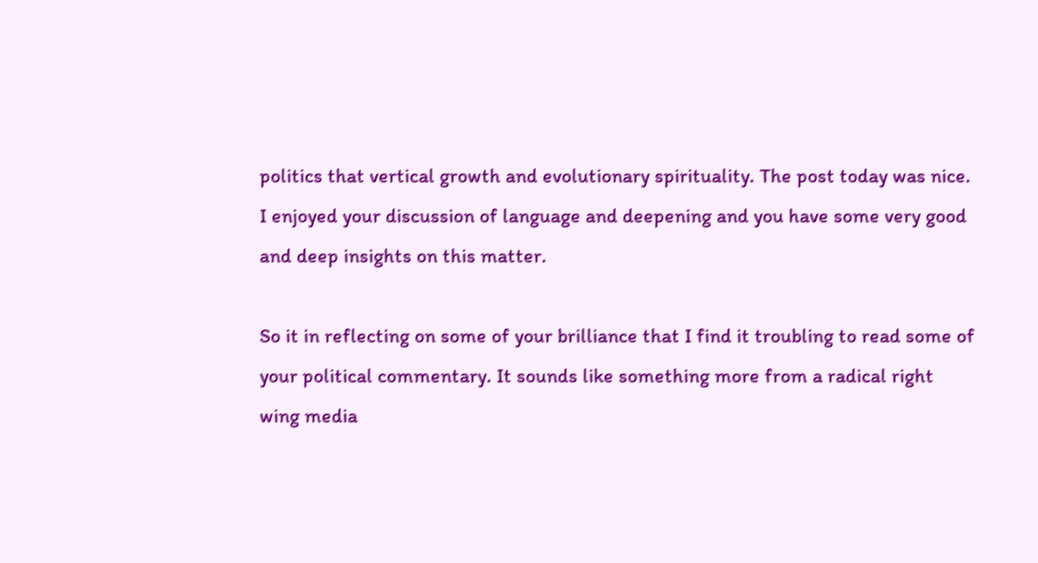politics that vertical growth and evolutionary spirituality. The post today was nice. I enjoyed your discussion of language and deepening and you have some very good and deep insights on this matter.

So it in reflecting on some of your brilliance that I find it troubling to read some of your political commentary. It sounds like something more from a radical right wing media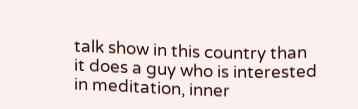talk show in this country than it does a guy who is interested in meditation, inner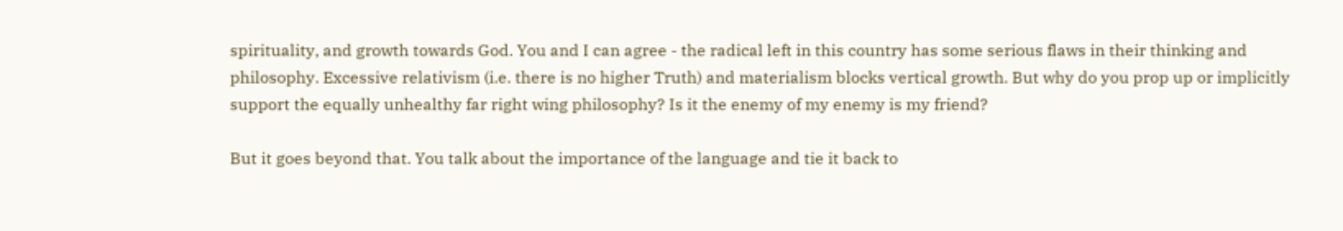spirituality, and growth towards God. You and I can agree - the radical left in this country has some serious flaws in their thinking and philosophy. Excessive relativism (i.e. there is no higher Truth) and materialism blocks vertical growth. But why do you prop up or implicitly support the equally unhealthy far right wing philosophy? Is it the enemy of my enemy is my friend?

But it goes beyond that. You talk about the importance of the language and tie it back to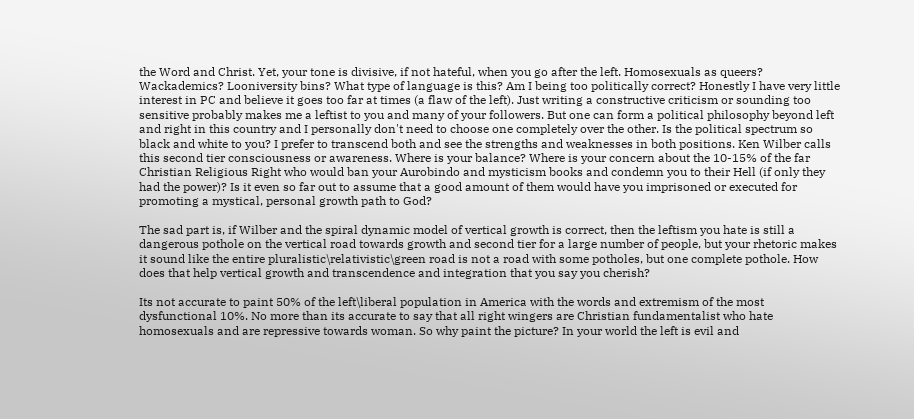the Word and Christ. Yet, your tone is divisive, if not hateful, when you go after the left. Homosexuals as queers? Wackademics? Looniversity bins? What type of language is this? Am I being too politically correct? Honestly I have very little interest in PC and believe it goes too far at times (a flaw of the left). Just writing a constructive criticism or sounding too sensitive probably makes me a leftist to you and many of your followers. But one can form a political philosophy beyond left and right in this country and I personally don't need to choose one completely over the other. Is the political spectrum so black and white to you? I prefer to transcend both and see the strengths and weaknesses in both positions. Ken Wilber calls this second tier consciousness or awareness. Where is your balance? Where is your concern about the 10-15% of the far Christian Religious Right who would ban your Aurobindo and mysticism books and condemn you to their Hell (if only they had the power)? Is it even so far out to assume that a good amount of them would have you imprisoned or executed for promoting a mystical, personal growth path to God?

The sad part is, if Wilber and the spiral dynamic model of vertical growth is correct, then the leftism you hate is still a dangerous pothole on the vertical road towards growth and second tier for a large number of people, but your rhetoric makes it sound like the entire pluralistic\relativistic\green road is not a road with some potholes, but one complete pothole. How does that help vertical growth and transcendence and integration that you say you cherish?

Its not accurate to paint 50% of the left\liberal population in America with the words and extremism of the most dysfunctional 10%. No more than its accurate to say that all right wingers are Christian fundamentalist who hate homosexuals and are repressive towards woman. So why paint the picture? In your world the left is evil and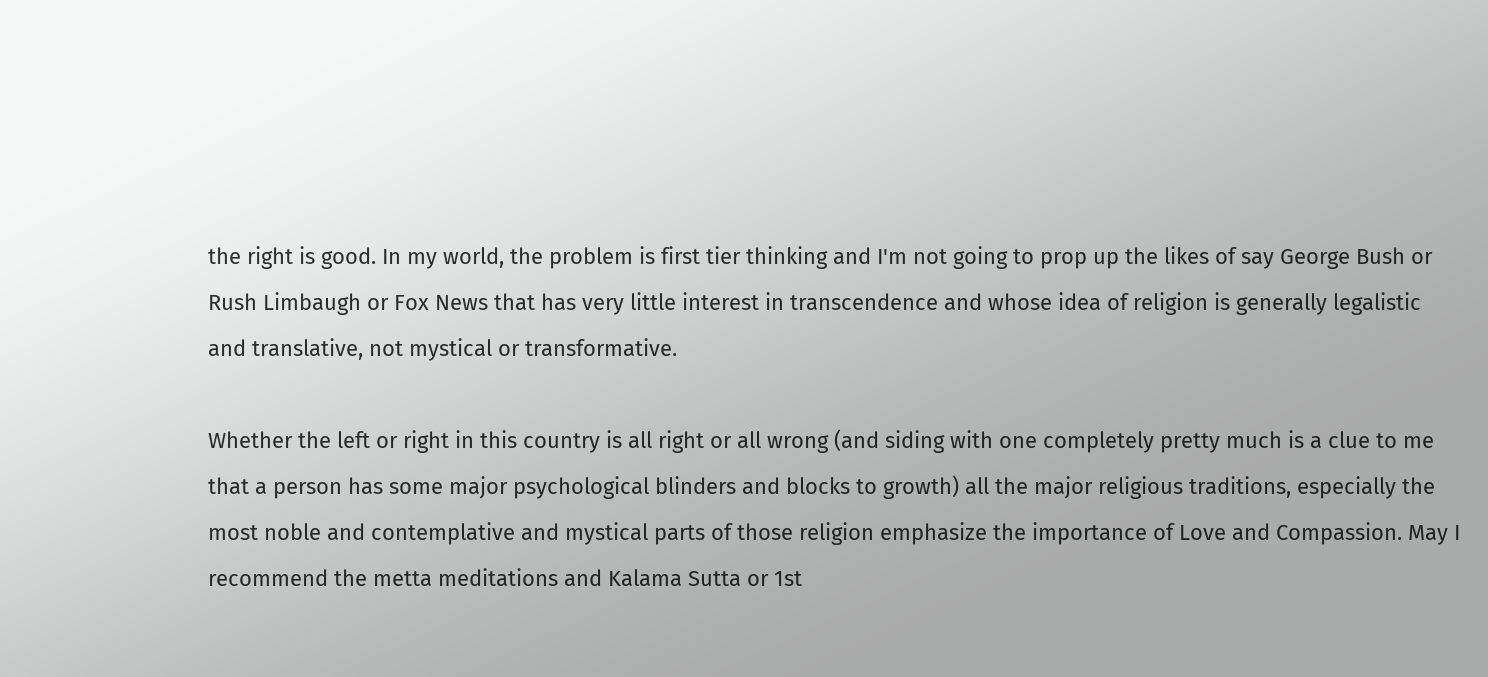the right is good. In my world, the problem is first tier thinking and I'm not going to prop up the likes of say George Bush or Rush Limbaugh or Fox News that has very little interest in transcendence and whose idea of religion is generally legalistic and translative, not mystical or transformative.

Whether the left or right in this country is all right or all wrong (and siding with one completely pretty much is a clue to me that a person has some major psychological blinders and blocks to growth) all the major religious traditions, especially the most noble and contemplative and mystical parts of those religion emphasize the importance of Love and Compassion. May I recommend the metta meditations and Kalama Sutta or 1st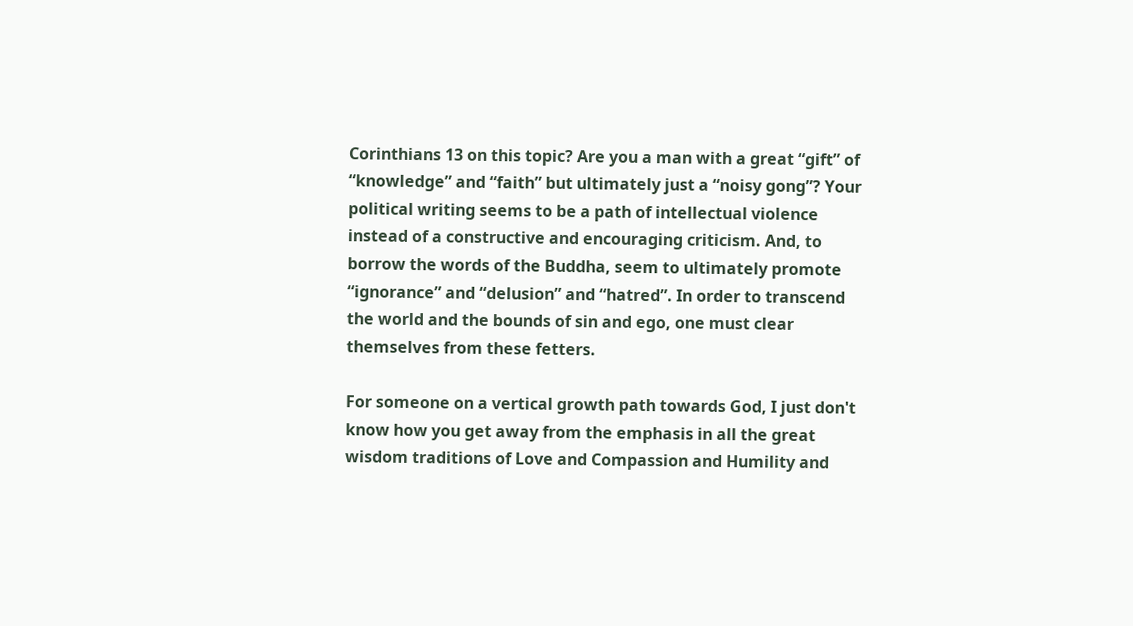Corinthians 13 on this topic? Are you a man with a great “gift” of “knowledge” and “faith” but ultimately just a “noisy gong”? Your political writing seems to be a path of intellectual violence instead of a constructive and encouraging criticism. And, to borrow the words of the Buddha, seem to ultimately promote “ignorance” and “delusion” and “hatred”. In order to transcend the world and the bounds of sin and ego, one must clear themselves from these fetters.

For someone on a vertical growth path towards God, I just don't know how you get away from the emphasis in all the great wisdom traditions of Love and Compassion and Humility and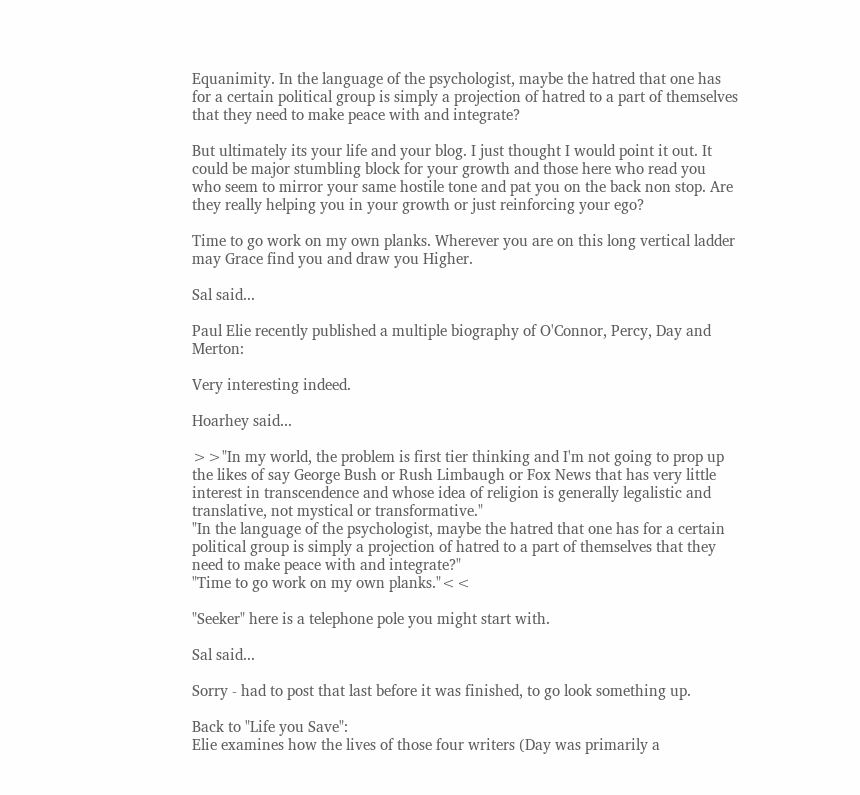Equanimity. In the language of the psychologist, maybe the hatred that one has for a certain political group is simply a projection of hatred to a part of themselves that they need to make peace with and integrate?

But ultimately its your life and your blog. I just thought I would point it out. It could be major stumbling block for your growth and those here who read you who seem to mirror your same hostile tone and pat you on the back non stop. Are they really helping you in your growth or just reinforcing your ego?

Time to go work on my own planks. Wherever you are on this long vertical ladder may Grace find you and draw you Higher.

Sal said...

Paul Elie recently published a multiple biography of O'Connor, Percy, Day and Merton:

Very interesting indeed.

Hoarhey said...

>>"In my world, the problem is first tier thinking and I'm not going to prop up the likes of say George Bush or Rush Limbaugh or Fox News that has very little interest in transcendence and whose idea of religion is generally legalistic and translative, not mystical or transformative."
"In the language of the psychologist, maybe the hatred that one has for a certain political group is simply a projection of hatred to a part of themselves that they need to make peace with and integrate?"
"Time to go work on my own planks."<<

"Seeker" here is a telephone pole you might start with.

Sal said...

Sorry - had to post that last before it was finished, to go look something up.

Back to "Life you Save":
Elie examines how the lives of those four writers (Day was primarily a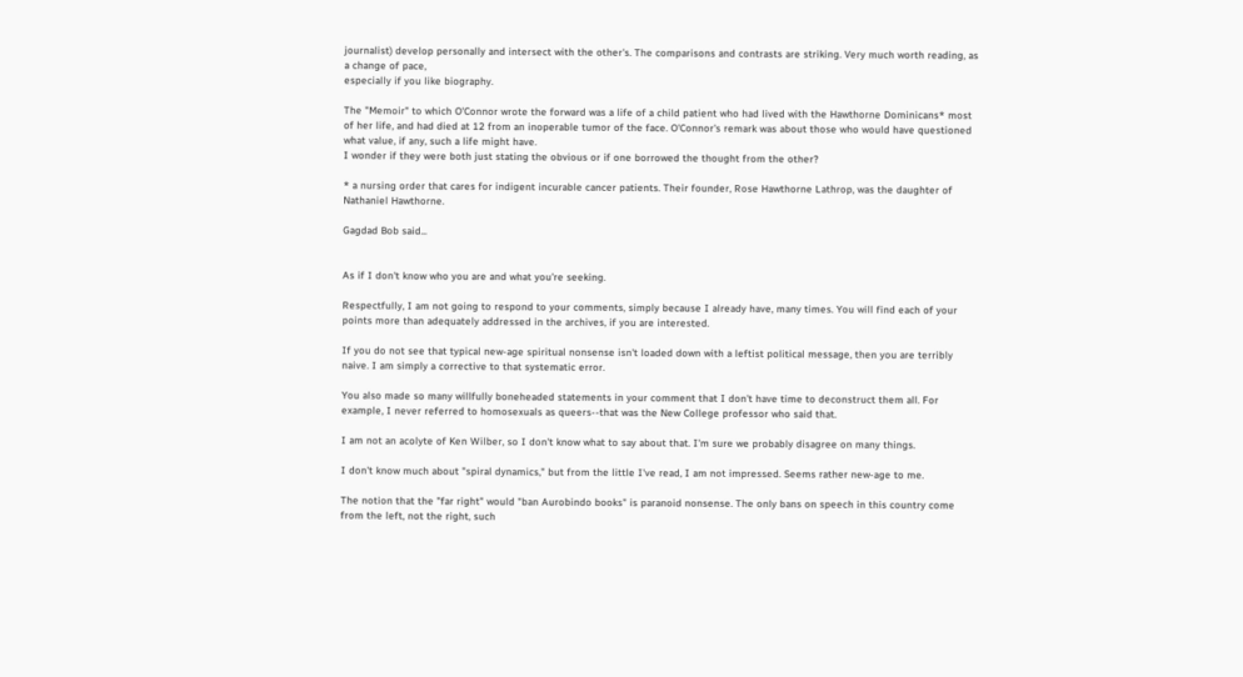journalist) develop personally and intersect with the other's. The comparisons and contrasts are striking. Very much worth reading, as a change of pace,
especially if you like biography.

The "Memoir" to which O'Connor wrote the forward was a life of a child patient who had lived with the Hawthorne Dominicans* most of her life, and had died at 12 from an inoperable tumor of the face. O'Connor's remark was about those who would have questioned what value, if any, such a life might have.
I wonder if they were both just stating the obvious or if one borrowed the thought from the other?

* a nursing order that cares for indigent incurable cancer patients. Their founder, Rose Hawthorne Lathrop, was the daughter of Nathaniel Hawthorne.

Gagdad Bob said...


As if I don't know who you are and what you're seeking.

Respectfully, I am not going to respond to your comments, simply because I already have, many times. You will find each of your points more than adequately addressed in the archives, if you are interested.

If you do not see that typical new-age spiritual nonsense isn't loaded down with a leftist political message, then you are terribly naive. I am simply a corrective to that systematic error.

You also made so many willfully boneheaded statements in your comment that I don't have time to deconstruct them all. For example, I never referred to homosexuals as queers--that was the New College professor who said that.

I am not an acolyte of Ken Wilber, so I don't know what to say about that. I'm sure we probably disagree on many things.

I don't know much about "spiral dynamics," but from the little I've read, I am not impressed. Seems rather new-age to me.

The notion that the "far right" would "ban Aurobindo books" is paranoid nonsense. The only bans on speech in this country come from the left, not the right, such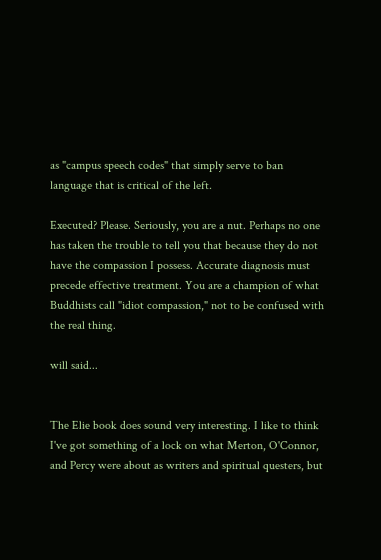as "campus speech codes" that simply serve to ban language that is critical of the left.

Executed? Please. Seriously, you are a nut. Perhaps no one has taken the trouble to tell you that because they do not have the compassion I possess. Accurate diagnosis must precede effective treatment. You are a champion of what Buddhists call "idiot compassion," not to be confused with the real thing.

will said...


The Elie book does sound very interesting. I like to think I've got something of a lock on what Merton, O'Connor, and Percy were about as writers and spiritual questers, but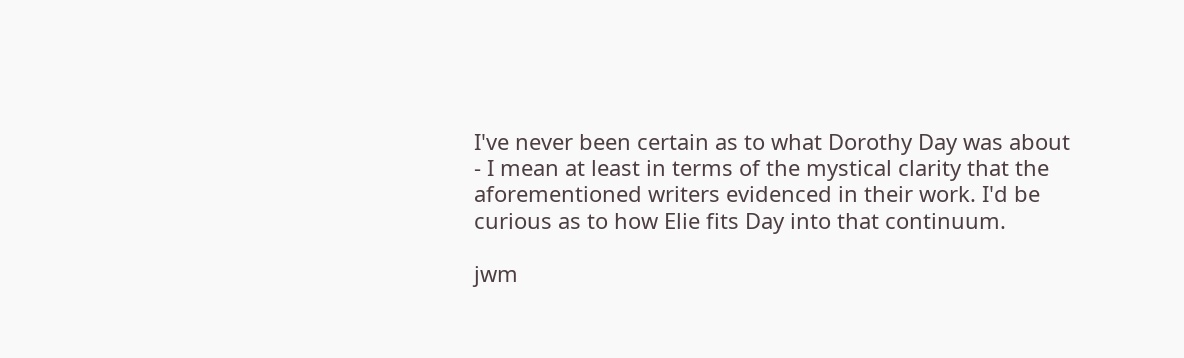I've never been certain as to what Dorothy Day was about - I mean at least in terms of the mystical clarity that the aforementioned writers evidenced in their work. I'd be curious as to how Elie fits Day into that continuum.

jwm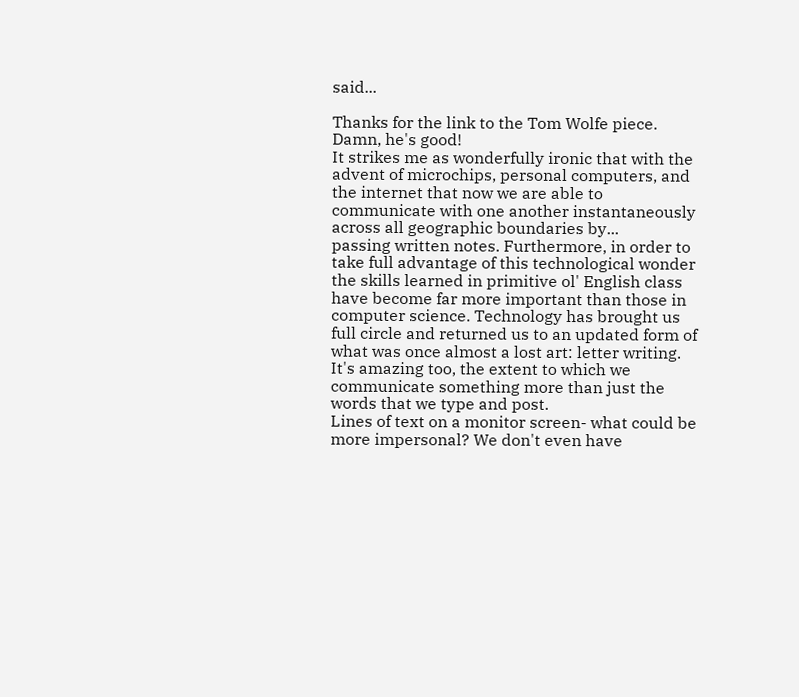said...

Thanks for the link to the Tom Wolfe piece. Damn, he's good!
It strikes me as wonderfully ironic that with the advent of microchips, personal computers, and the internet that now we are able to communicate with one another instantaneously across all geographic boundaries by...
passing written notes. Furthermore, in order to take full advantage of this technological wonder the skills learned in primitive ol' English class have become far more important than those in computer science. Technology has brought us full circle and returned us to an updated form of what was once almost a lost art: letter writing.
It's amazing too, the extent to which we communicate something more than just the words that we type and post.
Lines of text on a monitor screen- what could be more impersonal? We don't even have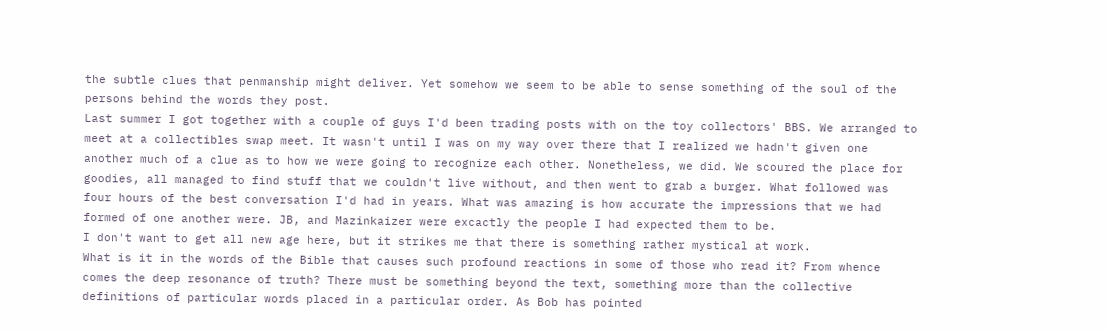the subtle clues that penmanship might deliver. Yet somehow we seem to be able to sense something of the soul of the persons behind the words they post.
Last summer I got together with a couple of guys I'd been trading posts with on the toy collectors' BBS. We arranged to meet at a collectibles swap meet. It wasn't until I was on my way over there that I realized we hadn't given one another much of a clue as to how we were going to recognize each other. Nonetheless, we did. We scoured the place for goodies, all managed to find stuff that we couldn't live without, and then went to grab a burger. What followed was four hours of the best conversation I'd had in years. What was amazing is how accurate the impressions that we had formed of one another were. JB, and Mazinkaizer were excactly the people I had expected them to be.
I don't want to get all new age here, but it strikes me that there is something rather mystical at work.
What is it in the words of the Bible that causes such profound reactions in some of those who read it? From whence comes the deep resonance of truth? There must be something beyond the text, something more than the collective definitions of particular words placed in a particular order. As Bob has pointed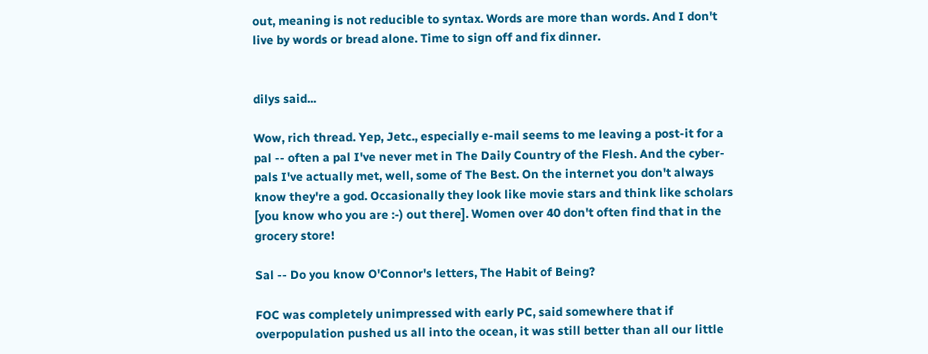out, meaning is not reducible to syntax. Words are more than words. And I don't live by words or bread alone. Time to sign off and fix dinner.


dilys said...

Wow, rich thread. Yep, Jetc., especially e-mail seems to me leaving a post-it for a pal -- often a pal I've never met in The Daily Country of the Flesh. And the cyber-pals I've actually met, well, some of The Best. On the internet you don't always know they're a god. Occasionally they look like movie stars and think like scholars [you know who you are :-) out there]. Women over 40 don't often find that in the grocery store!

Sal -- Do you know O'Connor's letters, The Habit of Being?

FOC was completely unimpressed with early PC, said somewhere that if overpopulation pushed us all into the ocean, it was still better than all our little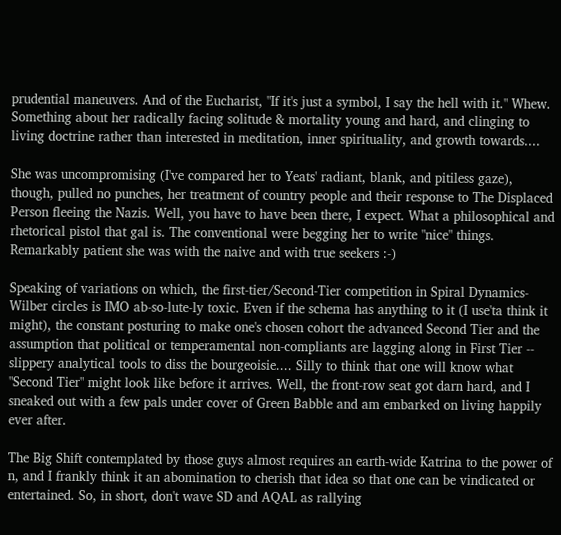prudential maneuvers. And of the Eucharist, "If it's just a symbol, I say the hell with it." Whew. Something about her radically facing solitude & mortality young and hard, and clinging to living doctrine rather than interested in meditation, inner spirituality, and growth towards....

She was uncompromising (I've compared her to Yeats' radiant, blank, and pitiless gaze), though, pulled no punches, her treatment of country people and their response to The Displaced Person fleeing the Nazis. Well, you have to have been there, I expect. What a philosophical and rhetorical pistol that gal is. The conventional were begging her to write "nice" things. Remarkably patient she was with the naive and with true seekers :-)

Speaking of variations on which, the first-tier/Second-Tier competition in Spiral Dynamics-Wilber circles is IMO ab-so-lute-ly toxic. Even if the schema has anything to it (I use'ta think it might), the constant posturing to make one's chosen cohort the advanced Second Tier and the assumption that political or temperamental non-compliants are lagging along in First Tier -- slippery analytical tools to diss the bourgeoisie.... Silly to think that one will know what "Second Tier" might look like before it arrives. Well, the front-row seat got darn hard, and I sneaked out with a few pals under cover of Green Babble and am embarked on living happily ever after.

The Big Shift contemplated by those guys almost requires an earth-wide Katrina to the power of n, and I frankly think it an abomination to cherish that idea so that one can be vindicated or entertained. So, in short, don't wave SD and AQAL as rallying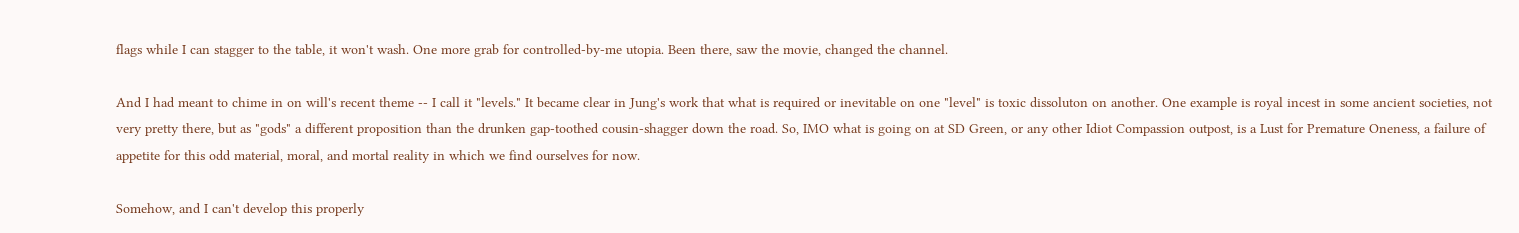flags while I can stagger to the table, it won't wash. One more grab for controlled-by-me utopia. Been there, saw the movie, changed the channel.

And I had meant to chime in on will's recent theme -- I call it "levels." It became clear in Jung's work that what is required or inevitable on one "level" is toxic dissoluton on another. One example is royal incest in some ancient societies, not very pretty there, but as "gods" a different proposition than the drunken gap-toothed cousin-shagger down the road. So, IMO what is going on at SD Green, or any other Idiot Compassion outpost, is a Lust for Premature Oneness, a failure of appetite for this odd material, moral, and mortal reality in which we find ourselves for now.

Somehow, and I can't develop this properly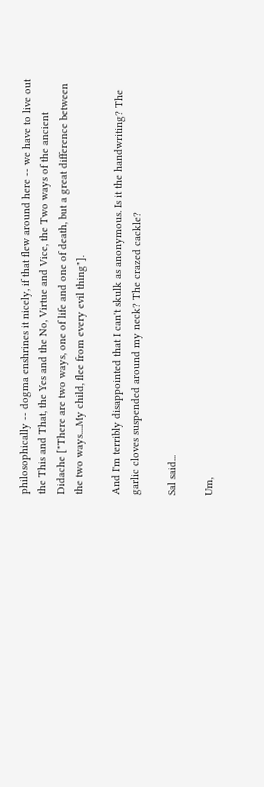philosophically -- dogma enshrines it nicely, if that flew around here -- we have to live out the This and That, the Yes and the No, Virtue and Vice, the Two ways of the ancient Didache ["There are two ways, one of life and one of death, but a great difference between the two ways....My child, flee from every evil thing"].

And I'm terribly disappointed that I can't skulk as anonymous. Is it the handwriting? The garlic cloves suspended around my neck? The crazed cackle?

Sal said...

Um,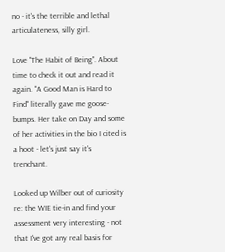no - it's the terrible and lethal articulateness, silly girl.

Love "The Habit of Being". About time to check it out and read it again. "A Good Man is Hard to Find" literally gave me goose-bumps. Her take on Day and some of her activities in the bio I cited is a hoot - let's just say it's trenchant.

Looked up Wilber out of curiosity re: the WIE tie-in and find your assessment very interesting - not that I've got any real basis for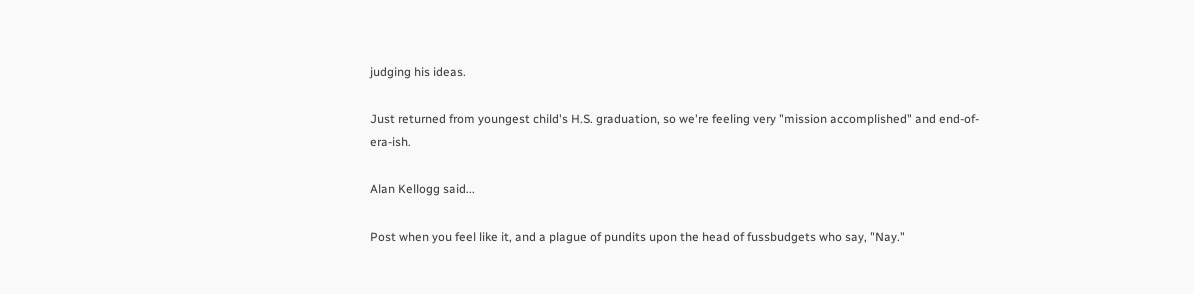judging his ideas.

Just returned from youngest child's H.S. graduation, so we're feeling very "mission accomplished" and end-of-era-ish.

Alan Kellogg said...

Post when you feel like it, and a plague of pundits upon the head of fussbudgets who say, "Nay."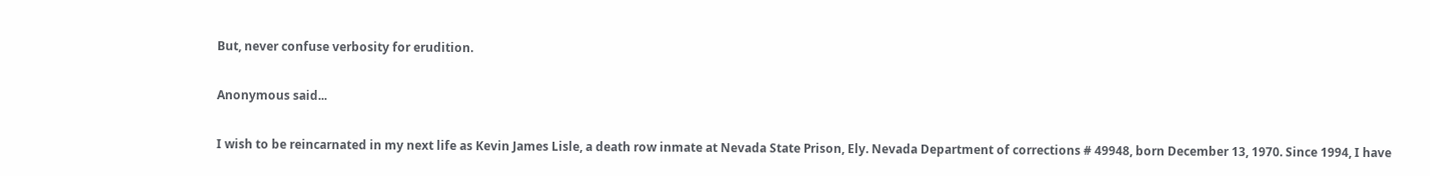But, never confuse verbosity for erudition.

Anonymous said...

I wish to be reincarnated in my next life as Kevin James Lisle, a death row inmate at Nevada State Prison, Ely. Nevada Department of corrections # 49948, born December 13, 1970. Since 1994, I have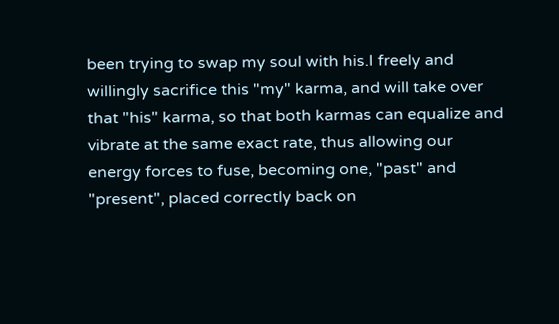been trying to swap my soul with his.I freely and willingly sacrifice this "my" karma, and will take over that "his" karma, so that both karmas can equalize and vibrate at the same exact rate, thus allowing our energy forces to fuse, becoming one, "past" and "present", placed correctly back on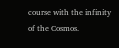course with the infinity of the Cosmos.